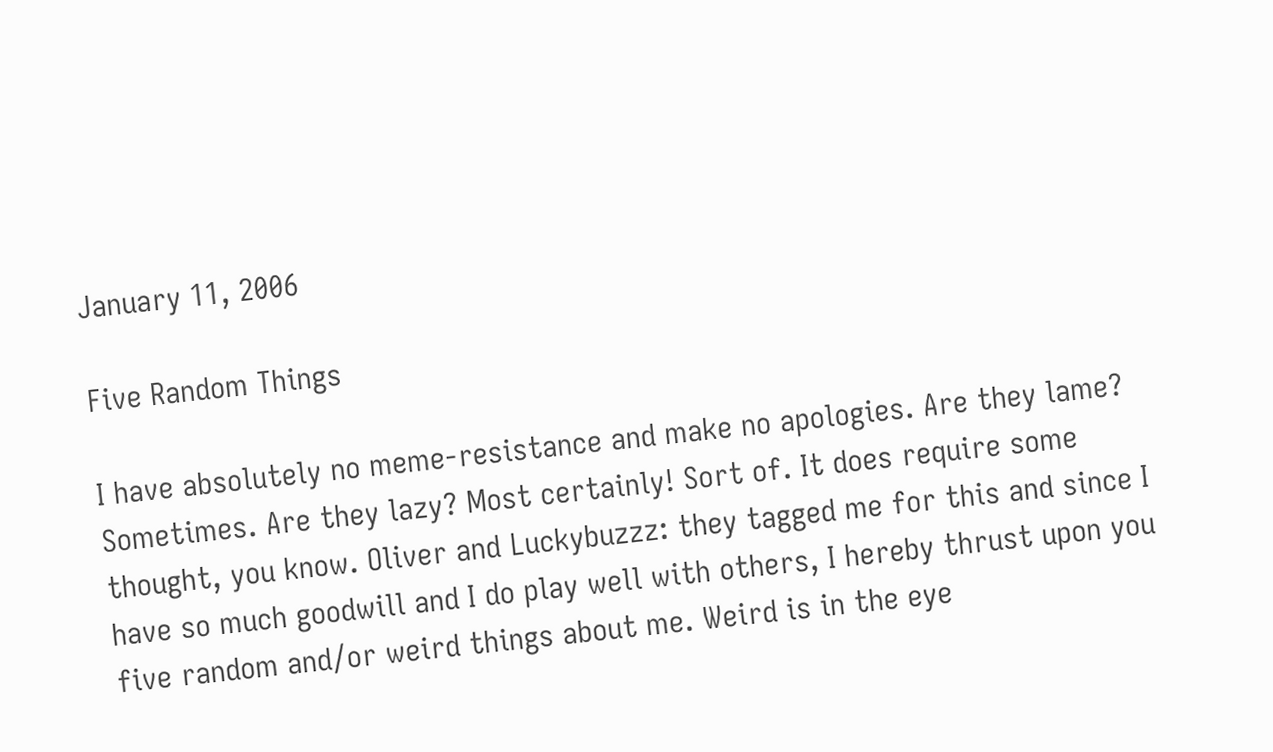January 11, 2006

Five Random Things

I have absolutely no meme-resistance and make no apologies. Are they lame? Sometimes. Are they lazy? Most certainly! Sort of. It does require some thought, you know. Oliver and Luckybuzzz: they tagged me for this and since I have so much goodwill and I do play well with others, I hereby thrust upon you five random and/or weird things about me. Weird is in the eye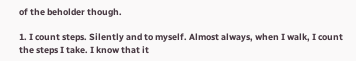of the beholder though.

1. I count steps. Silently and to myself. Almost always, when I walk, I count the steps I take. I know that it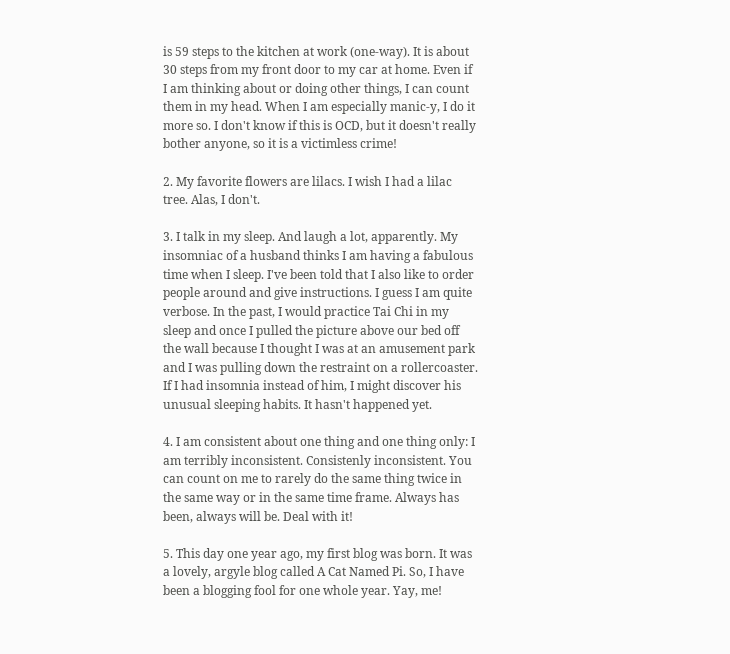is 59 steps to the kitchen at work (one-way). It is about 30 steps from my front door to my car at home. Even if I am thinking about or doing other things, I can count them in my head. When I am especially manic-y, I do it more so. I don't know if this is OCD, but it doesn't really bother anyone, so it is a victimless crime!

2. My favorite flowers are lilacs. I wish I had a lilac tree. Alas, I don't.

3. I talk in my sleep. And laugh a lot, apparently. My insomniac of a husband thinks I am having a fabulous time when I sleep. I've been told that I also like to order people around and give instructions. I guess I am quite verbose. In the past, I would practice Tai Chi in my sleep and once I pulled the picture above our bed off the wall because I thought I was at an amusement park and I was pulling down the restraint on a rollercoaster. If I had insomnia instead of him, I might discover his unusual sleeping habits. It hasn't happened yet.

4. I am consistent about one thing and one thing only: I am terribly inconsistent. Consistenly inconsistent. You can count on me to rarely do the same thing twice in the same way or in the same time frame. Always has been, always will be. Deal with it!

5. This day one year ago, my first blog was born. It was a lovely, argyle blog called A Cat Named Pi. So, I have been a blogging fool for one whole year. Yay, me!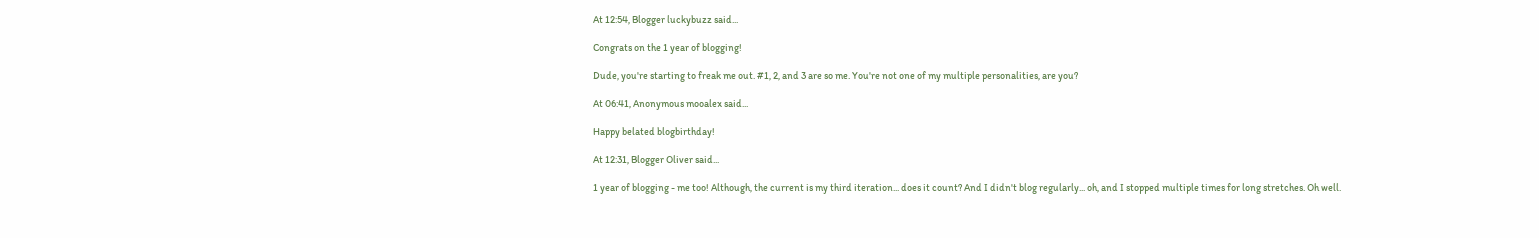At 12:54, Blogger luckybuzz said...

Congrats on the 1 year of blogging!

Dude, you're starting to freak me out. #1, 2, and 3 are so me. You're not one of my multiple personalities, are you?

At 06:41, Anonymous mooalex said...

Happy belated blogbirthday!

At 12:31, Blogger Oliver said...

1 year of blogging - me too! Although, the current is my third iteration... does it count? And I didn't blog regularly... oh, and I stopped multiple times for long stretches. Oh well.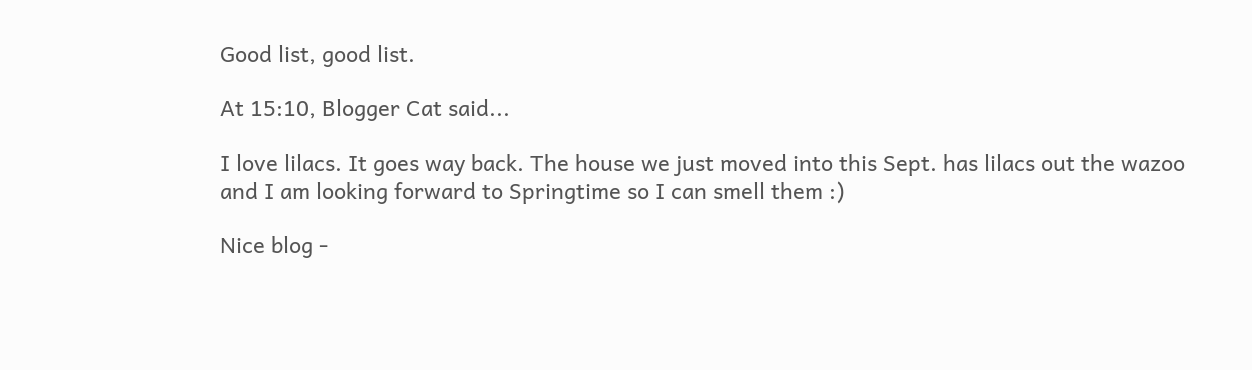Good list, good list.

At 15:10, Blogger Cat said...

I love lilacs. It goes way back. The house we just moved into this Sept. has lilacs out the wazoo and I am looking forward to Springtime so I can smell them :)

Nice blog -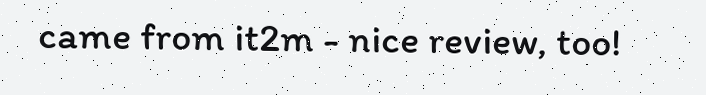came from it2m - nice review, too!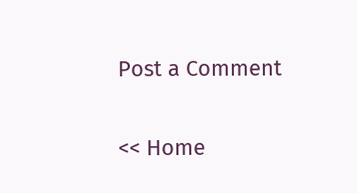Post a Comment

<< Home